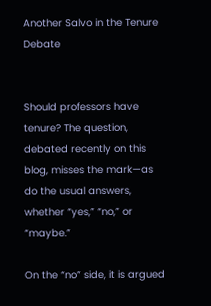Another Salvo in the Tenure Debate


Should professors have tenure? The question, debated recently on this blog, misses the mark—as do the usual answers, whether “yes,” “no,” or “maybe.”

On the “no” side, it is argued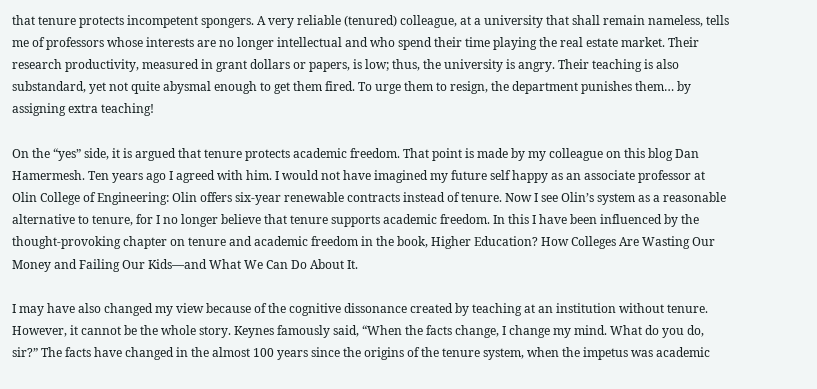that tenure protects incompetent spongers. A very reliable (tenured) colleague, at a university that shall remain nameless, tells me of professors whose interests are no longer intellectual and who spend their time playing the real estate market. Their research productivity, measured in grant dollars or papers, is low; thus, the university is angry. Their teaching is also substandard, yet not quite abysmal enough to get them fired. To urge them to resign, the department punishes them… by assigning extra teaching!

On the “yes” side, it is argued that tenure protects academic freedom. That point is made by my colleague on this blog Dan Hamermesh. Ten years ago I agreed with him. I would not have imagined my future self happy as an associate professor at Olin College of Engineering: Olin offers six-year renewable contracts instead of tenure. Now I see Olin’s system as a reasonable alternative to tenure, for I no longer believe that tenure supports academic freedom. In this I have been influenced by the thought-provoking chapter on tenure and academic freedom in the book, Higher Education? How Colleges Are Wasting Our Money and Failing Our Kids—and What We Can Do About It.

I may have also changed my view because of the cognitive dissonance created by teaching at an institution without tenure. However, it cannot be the whole story. Keynes famously said, “When the facts change, I change my mind. What do you do, sir?” The facts have changed in the almost 100 years since the origins of the tenure system, when the impetus was academic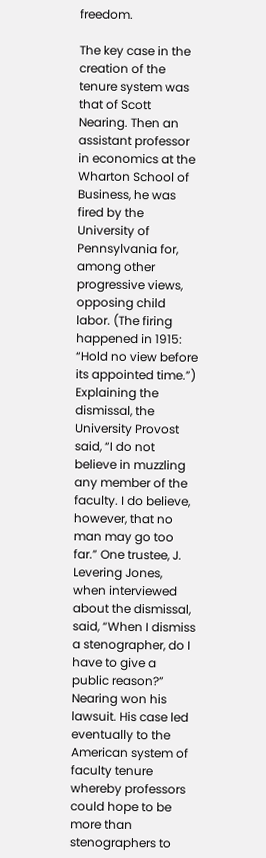freedom.

The key case in the creation of the tenure system was that of Scott Nearing. Then an assistant professor in economics at the Wharton School of Business, he was fired by the University of Pennsylvania for, among other progressive views, opposing child labor. (The firing happened in 1915: “Hold no view before its appointed time.”) Explaining the dismissal, the University Provost said, “I do not believe in muzzling any member of the faculty. I do believe, however, that no man may go too far.” One trustee, J. Levering Jones, when interviewed about the dismissal, said, “When I dismiss a stenographer, do I have to give a public reason?” Nearing won his lawsuit. His case led eventually to the American system of faculty tenure whereby professors could hope to be more than stenographers to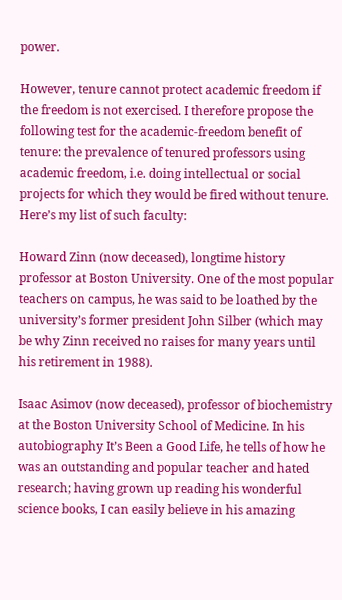power.

However, tenure cannot protect academic freedom if the freedom is not exercised. I therefore propose the following test for the academic-freedom benefit of tenure: the prevalence of tenured professors using academic freedom, i.e. doing intellectual or social projects for which they would be fired without tenure. Here’s my list of such faculty:

Howard Zinn (now deceased), longtime history professor at Boston University. One of the most popular teachers on campus, he was said to be loathed by the university’s former president John Silber (which may be why Zinn received no raises for many years until his retirement in 1988).

Isaac Asimov (now deceased), professor of biochemistry at the Boston University School of Medicine. In his autobiography It’s Been a Good Life, he tells of how he was an outstanding and popular teacher and hated research; having grown up reading his wonderful science books, I can easily believe in his amazing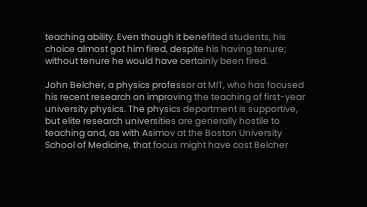teaching ability. Even though it benefited students, his choice almost got him fired, despite his having tenure; without tenure he would have certainly been fired.

John Belcher, a physics professor at MIT, who has focused his recent research on improving the teaching of first-year university physics. The physics department is supportive, but elite research universities are generally hostile to teaching and, as with Asimov at the Boston University School of Medicine, that focus might have cost Belcher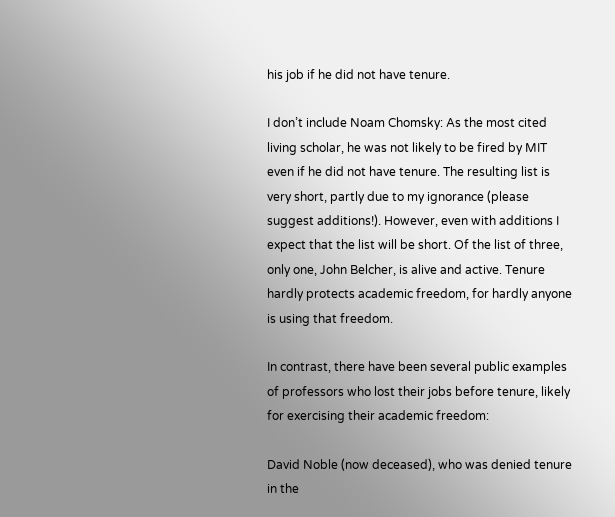his job if he did not have tenure.

I don’t include Noam Chomsky: As the most cited living scholar, he was not likely to be fired by MIT even if he did not have tenure. The resulting list is very short, partly due to my ignorance (please suggest additions!). However, even with additions I expect that the list will be short. Of the list of three, only one, John Belcher, is alive and active. Tenure hardly protects academic freedom, for hardly anyone is using that freedom.

In contrast, there have been several public examples of professors who lost their jobs before tenure, likely for exercising their academic freedom:

David Noble (now deceased), who was denied tenure in the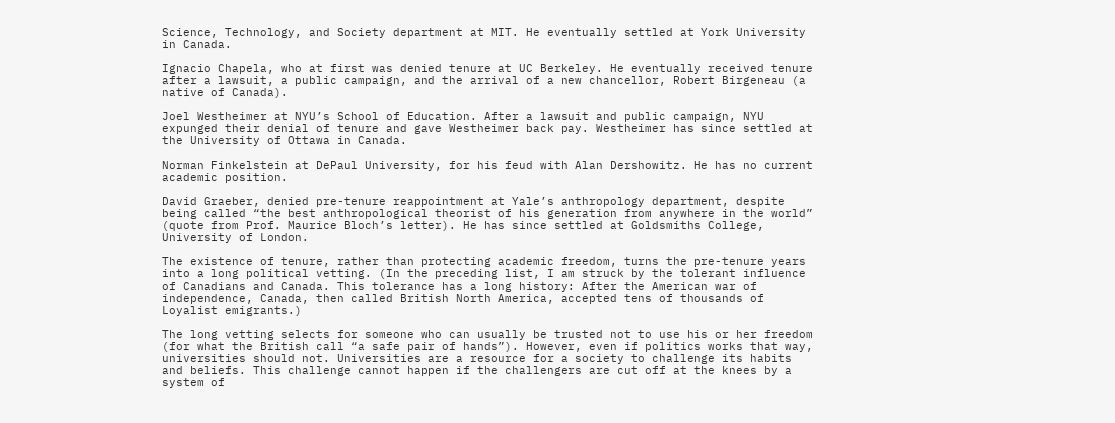Science, Technology, and Society department at MIT. He eventually settled at York University in Canada.

Ignacio Chapela, who at first was denied tenure at UC Berkeley. He eventually received tenure after a lawsuit, a public campaign, and the arrival of a new chancellor, Robert Birgeneau (a native of Canada).

Joel Westheimer at NYU’s School of Education. After a lawsuit and public campaign, NYU expunged their denial of tenure and gave Westheimer back pay. Westheimer has since settled at the University of Ottawa in Canada.

Norman Finkelstein at DePaul University, for his feud with Alan Dershowitz. He has no current academic position.

David Graeber, denied pre-tenure reappointment at Yale’s anthropology department, despite being called “the best anthropological theorist of his generation from anywhere in the world” (quote from Prof. Maurice Bloch’s letter). He has since settled at Goldsmiths College, University of London.

The existence of tenure, rather than protecting academic freedom, turns the pre-tenure years into a long political vetting. (In the preceding list, I am struck by the tolerant influence of Canadians and Canada. This tolerance has a long history: After the American war of independence, Canada, then called British North America, accepted tens of thousands of Loyalist emigrants.)

The long vetting selects for someone who can usually be trusted not to use his or her freedom (for what the British call “a safe pair of hands”). However, even if politics works that way, universities should not. Universities are a resource for a society to challenge its habits and beliefs. This challenge cannot happen if the challengers are cut off at the knees by a system of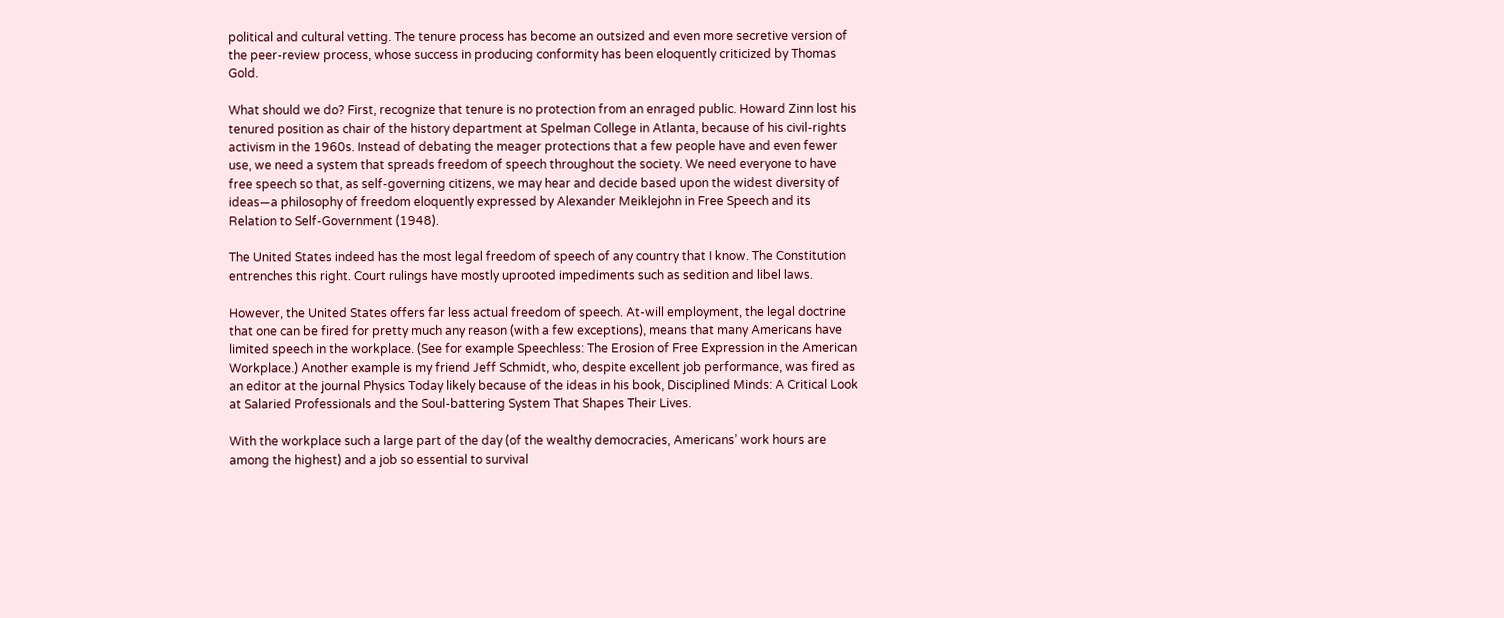political and cultural vetting. The tenure process has become an outsized and even more secretive version of the peer-review process, whose success in producing conformity has been eloquently criticized by Thomas Gold.

What should we do? First, recognize that tenure is no protection from an enraged public. Howard Zinn lost his tenured position as chair of the history department at Spelman College in Atlanta, because of his civil-rights activism in the 1960s. Instead of debating the meager protections that a few people have and even fewer use, we need a system that spreads freedom of speech throughout the society. We need everyone to have free speech so that, as self-governing citizens, we may hear and decide based upon the widest diversity of ideas—a philosophy of freedom eloquently expressed by Alexander Meiklejohn in Free Speech and its Relation to Self-Government (1948).

The United States indeed has the most legal freedom of speech of any country that I know. The Constitution entrenches this right. Court rulings have mostly uprooted impediments such as sedition and libel laws.

However, the United States offers far less actual freedom of speech. At-will employment, the legal doctrine that one can be fired for pretty much any reason (with a few exceptions), means that many Americans have limited speech in the workplace. (See for example Speechless: The Erosion of Free Expression in the American Workplace.) Another example is my friend Jeff Schmidt, who, despite excellent job performance, was fired as an editor at the journal Physics Today likely because of the ideas in his book, Disciplined Minds: A Critical Look at Salaried Professionals and the Soul-battering System That Shapes Their Lives.

With the workplace such a large part of the day (of the wealthy democracies, Americans’ work hours are among the highest) and a job so essential to survival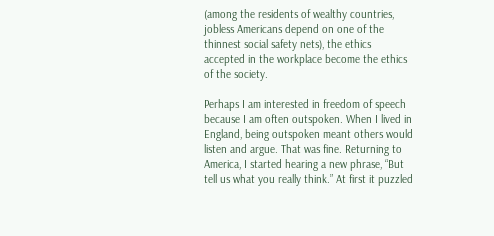(among the residents of wealthy countries, jobless Americans depend on one of the thinnest social safety nets), the ethics accepted in the workplace become the ethics of the society.

Perhaps I am interested in freedom of speech because I am often outspoken. When I lived in England, being outspoken meant others would listen and argue. That was fine. Returning to America, I started hearing a new phrase, “But tell us what you really think.” At first it puzzled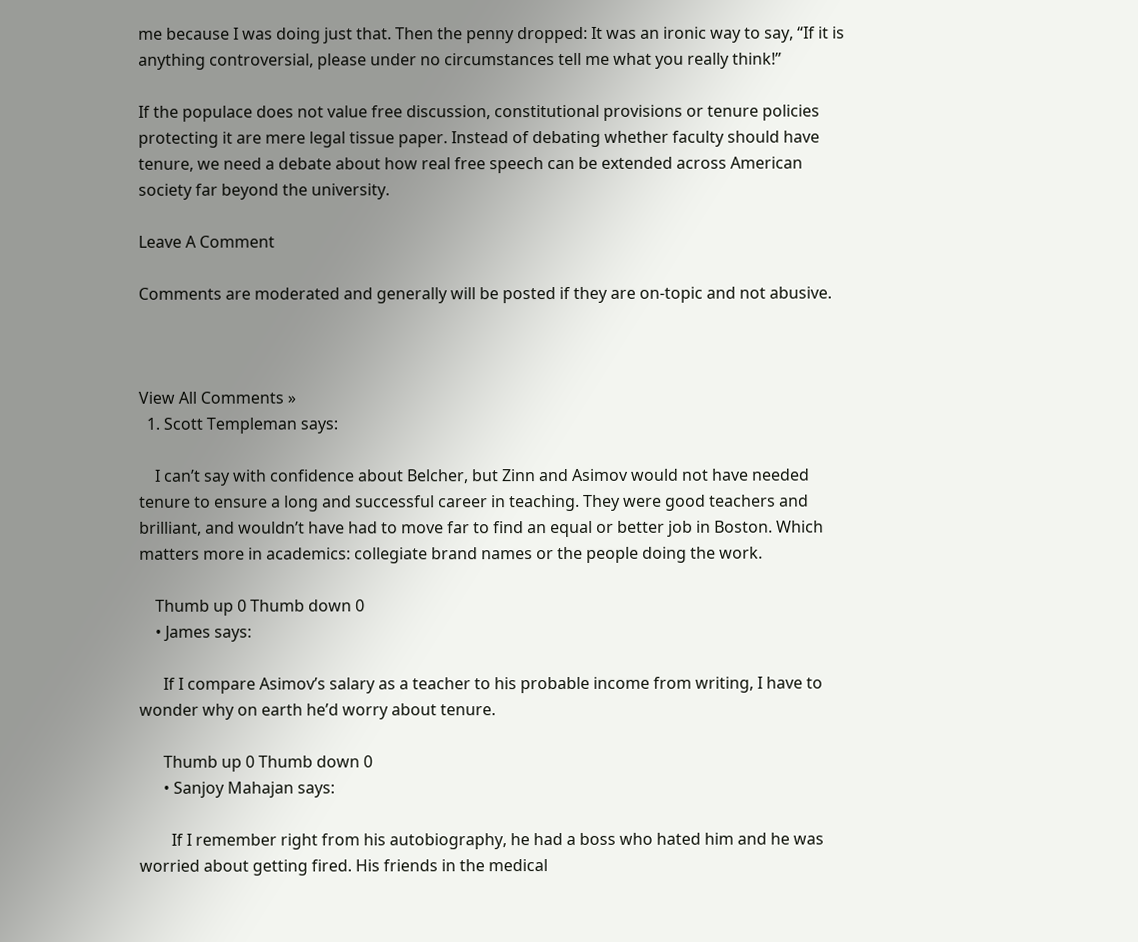me because I was doing just that. Then the penny dropped: It was an ironic way to say, “If it is anything controversial, please under no circumstances tell me what you really think!”

If the populace does not value free discussion, constitutional provisions or tenure policies protecting it are mere legal tissue paper. Instead of debating whether faculty should have tenure, we need a debate about how real free speech can be extended across American society far beyond the university.

Leave A Comment

Comments are moderated and generally will be posted if they are on-topic and not abusive.



View All Comments »
  1. Scott Templeman says:

    I can’t say with confidence about Belcher, but Zinn and Asimov would not have needed tenure to ensure a long and successful career in teaching. They were good teachers and brilliant, and wouldn’t have had to move far to find an equal or better job in Boston. Which matters more in academics: collegiate brand names or the people doing the work.

    Thumb up 0 Thumb down 0
    • James says:

      If I compare Asimov’s salary as a teacher to his probable income from writing, I have to wonder why on earth he’d worry about tenure.

      Thumb up 0 Thumb down 0
      • Sanjoy Mahajan says:

        If I remember right from his autobiography, he had a boss who hated him and he was worried about getting fired. His friends in the medical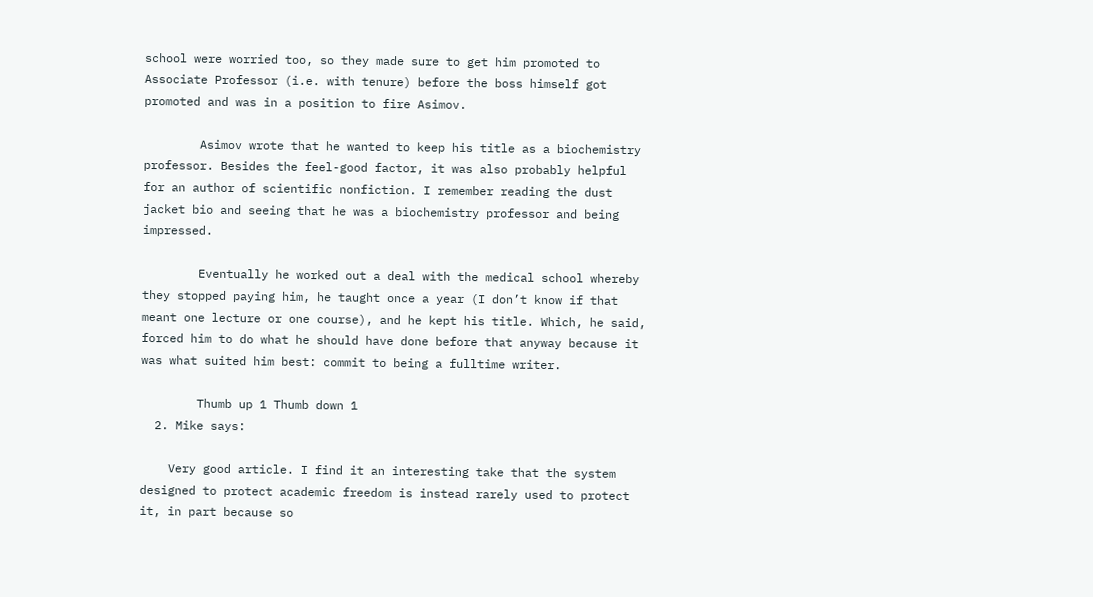school were worried too, so they made sure to get him promoted to Associate Professor (i.e. with tenure) before the boss himself got promoted and was in a position to fire Asimov.

        Asimov wrote that he wanted to keep his title as a biochemistry professor. Besides the feel-good factor, it was also probably helpful for an author of scientific nonfiction. I remember reading the dust jacket bio and seeing that he was a biochemistry professor and being impressed.

        Eventually he worked out a deal with the medical school whereby they stopped paying him, he taught once a year (I don’t know if that meant one lecture or one course), and he kept his title. Which, he said, forced him to do what he should have done before that anyway because it was what suited him best: commit to being a fulltime writer.

        Thumb up 1 Thumb down 1
  2. Mike says:

    Very good article. I find it an interesting take that the system designed to protect academic freedom is instead rarely used to protect it, in part because so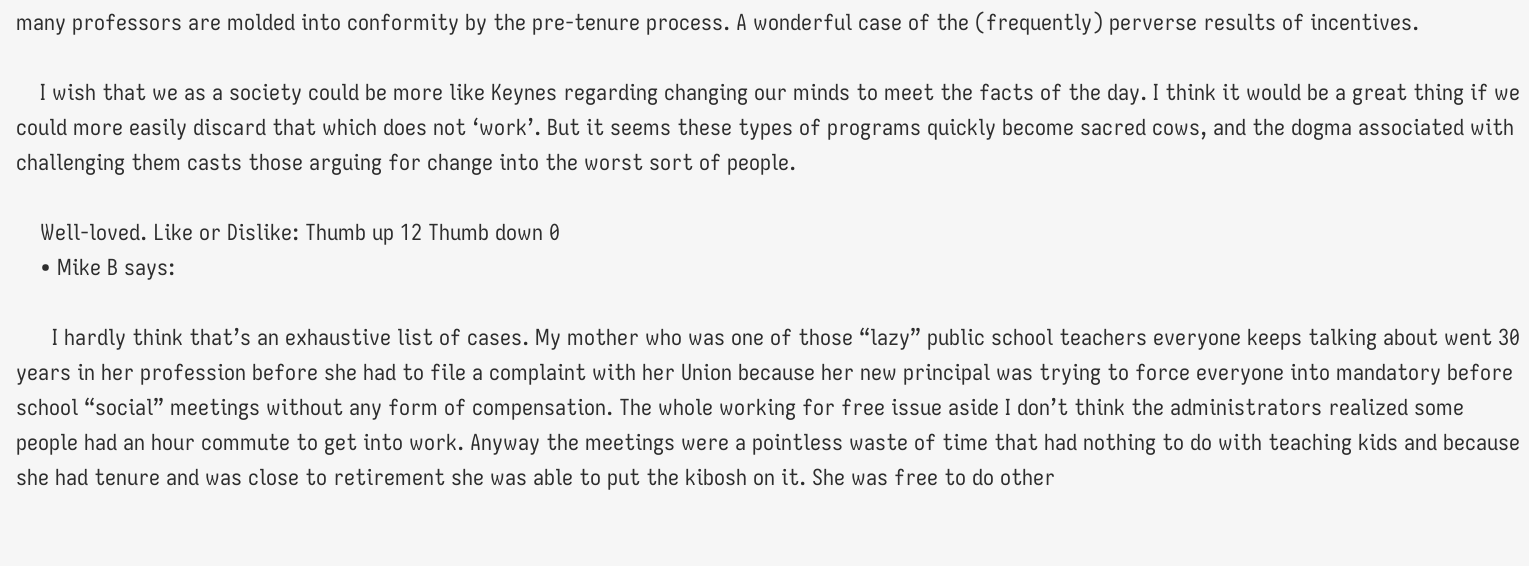many professors are molded into conformity by the pre-tenure process. A wonderful case of the (frequently) perverse results of incentives.

    I wish that we as a society could be more like Keynes regarding changing our minds to meet the facts of the day. I think it would be a great thing if we could more easily discard that which does not ‘work’. But it seems these types of programs quickly become sacred cows, and the dogma associated with challenging them casts those arguing for change into the worst sort of people.

    Well-loved. Like or Dislike: Thumb up 12 Thumb down 0
    • Mike B says:

      I hardly think that’s an exhaustive list of cases. My mother who was one of those “lazy” public school teachers everyone keeps talking about went 30 years in her profession before she had to file a complaint with her Union because her new principal was trying to force everyone into mandatory before school “social” meetings without any form of compensation. The whole working for free issue aside I don’t think the administrators realized some people had an hour commute to get into work. Anyway the meetings were a pointless waste of time that had nothing to do with teaching kids and because she had tenure and was close to retirement she was able to put the kibosh on it. She was free to do other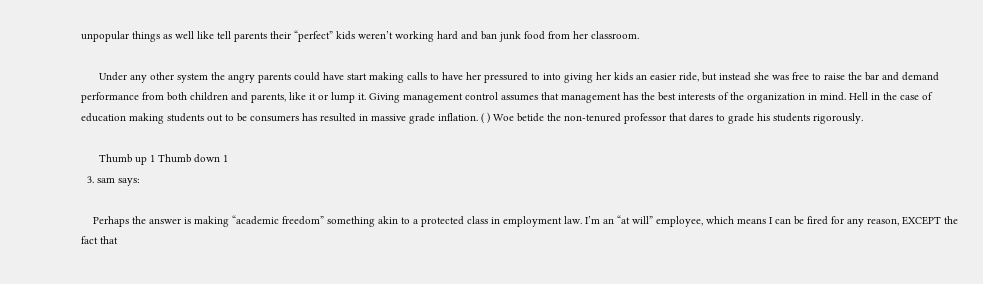unpopular things as well like tell parents their “perfect” kids weren’t working hard and ban junk food from her classroom.

      Under any other system the angry parents could have start making calls to have her pressured to into giving her kids an easier ride, but instead she was free to raise the bar and demand performance from both children and parents, like it or lump it. Giving management control assumes that management has the best interests of the organization in mind. Hell in the case of education making students out to be consumers has resulted in massive grade inflation. ( ) Woe betide the non-tenured professor that dares to grade his students rigorously.

      Thumb up 1 Thumb down 1
  3. sam says:

    Perhaps the answer is making “academic freedom” something akin to a protected class in employment law. I’m an “at will” employee, which means I can be fired for any reason, EXCEPT the fact that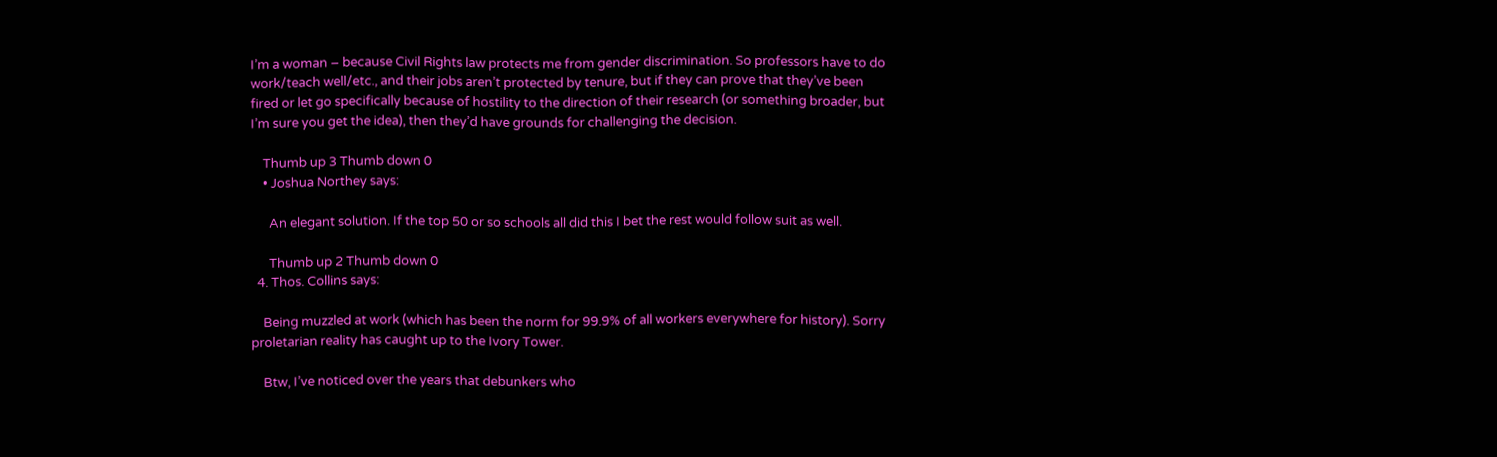I’m a woman – because Civil Rights law protects me from gender discrimination. So professors have to do work/teach well/etc., and their jobs aren’t protected by tenure, but if they can prove that they’ve been fired or let go specifically because of hostility to the direction of their research (or something broader, but I’m sure you get the idea), then they’d have grounds for challenging the decision.

    Thumb up 3 Thumb down 0
    • Joshua Northey says:

      An elegant solution. If the top 50 or so schools all did this I bet the rest would follow suit as well.

      Thumb up 2 Thumb down 0
  4. Thos. Collins says:

    Being muzzled at work (which has been the norm for 99.9% of all workers everywhere for history). Sorry proletarian reality has caught up to the Ivory Tower.

    Btw, I’ve noticed over the years that debunkers who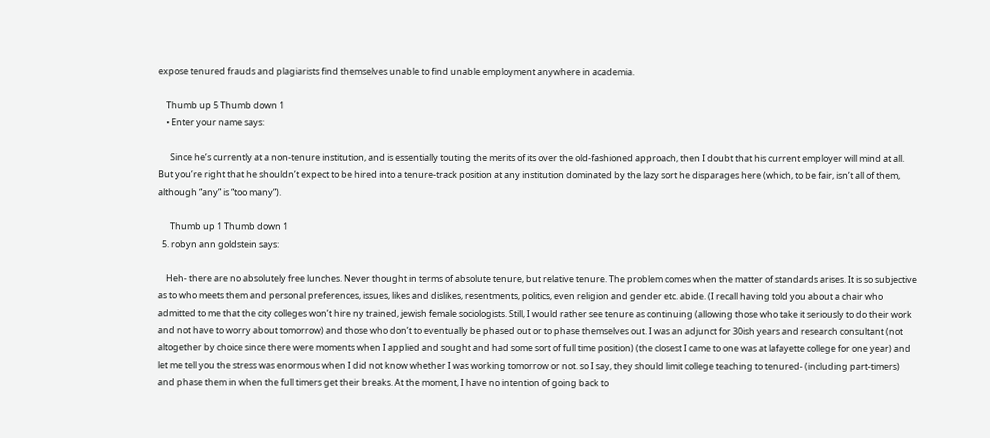expose tenured frauds and plagiarists find themselves unable to find unable employment anywhere in academia.

    Thumb up 5 Thumb down 1
    • Enter your name says:

      Since he’s currently at a non-tenure institution, and is essentially touting the merits of its over the old-fashioned approach, then I doubt that his current employer will mind at all. But you’re right that he shouldn’t expect to be hired into a tenure-track position at any institution dominated by the lazy sort he disparages here (which, to be fair, isn’t all of them, although “any” is “too many”).

      Thumb up 1 Thumb down 1
  5. robyn ann goldstein says:

    Heh- there are no absolutely free lunches. Never thought in terms of absolute tenure, but relative tenure. The problem comes when the matter of standards arises. It is so subjective as to who meets them and personal preferences, issues, likes and dislikes, resentments, politics, even religion and gender etc. abide. (I recall having told you about a chair who admitted to me that the city colleges won’t hire ny trained, jewish female sociologists. Still, I would rather see tenure as continuing (allowing those who take it seriously to do their work and not have to worry about tomorrow) and those who don’t to eventually be phased out or to phase themselves out. I was an adjunct for 30ish years and research consultant (not altogether by choice since there were moments when I applied and sought and had some sort of full time position) (the closest I came to one was at lafayette college for one year) and let me tell you the stress was enormous when I did not know whether I was working tomorrow or not. so I say, they should limit college teaching to tenured- (including part-timers) and phase them in when the full timers get their breaks. At the moment, I have no intention of going back to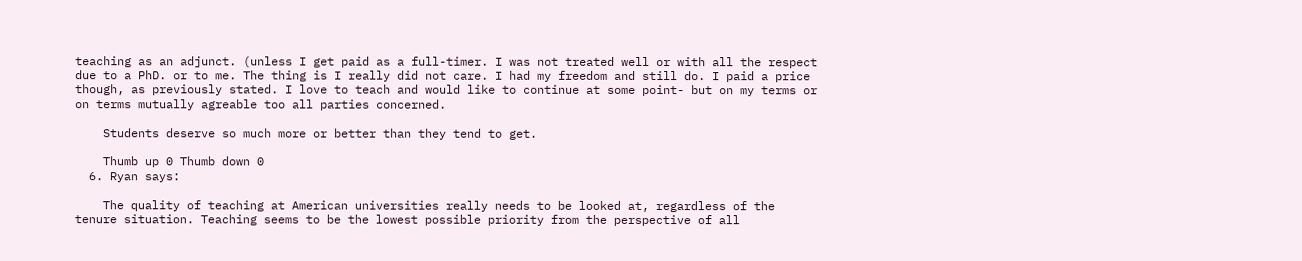teaching as an adjunct. (unless I get paid as a full-timer. I was not treated well or with all the respect due to a PhD. or to me. The thing is I really did not care. I had my freedom and still do. I paid a price though, as previously stated. I love to teach and would like to continue at some point- but on my terms or on terms mutually agreable too all parties concerned.

    Students deserve so much more or better than they tend to get.

    Thumb up 0 Thumb down 0
  6. Ryan says:

    The quality of teaching at American universities really needs to be looked at, regardless of the tenure situation. Teaching seems to be the lowest possible priority from the perspective of all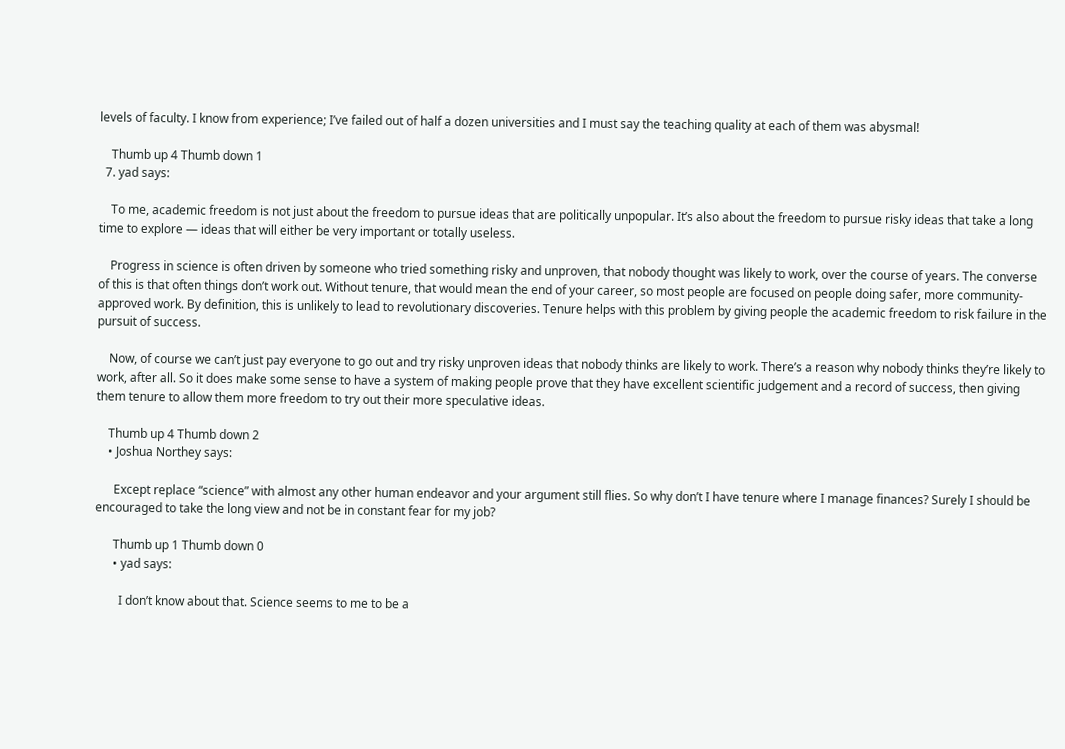levels of faculty. I know from experience; I’ve failed out of half a dozen universities and I must say the teaching quality at each of them was abysmal!

    Thumb up 4 Thumb down 1
  7. yad says:

    To me, academic freedom is not just about the freedom to pursue ideas that are politically unpopular. It’s also about the freedom to pursue risky ideas that take a long time to explore — ideas that will either be very important or totally useless.

    Progress in science is often driven by someone who tried something risky and unproven, that nobody thought was likely to work, over the course of years. The converse of this is that often things don’t work out. Without tenure, that would mean the end of your career, so most people are focused on people doing safer, more community-approved work. By definition, this is unlikely to lead to revolutionary discoveries. Tenure helps with this problem by giving people the academic freedom to risk failure in the pursuit of success.

    Now, of course we can’t just pay everyone to go out and try risky unproven ideas that nobody thinks are likely to work. There’s a reason why nobody thinks they’re likely to work, after all. So it does make some sense to have a system of making people prove that they have excellent scientific judgement and a record of success, then giving them tenure to allow them more freedom to try out their more speculative ideas.

    Thumb up 4 Thumb down 2
    • Joshua Northey says:

      Except replace “science” with almost any other human endeavor and your argument still flies. So why don’t I have tenure where I manage finances? Surely I should be encouraged to take the long view and not be in constant fear for my job?

      Thumb up 1 Thumb down 0
      • yad says:

        I don’t know about that. Science seems to me to be a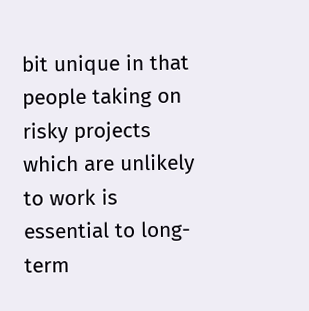bit unique in that people taking on risky projects which are unlikely to work is essential to long-term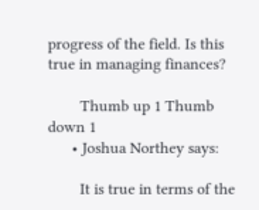progress of the field. Is this true in managing finances?

        Thumb up 1 Thumb down 1
      • Joshua Northey says:

        It is true in terms of the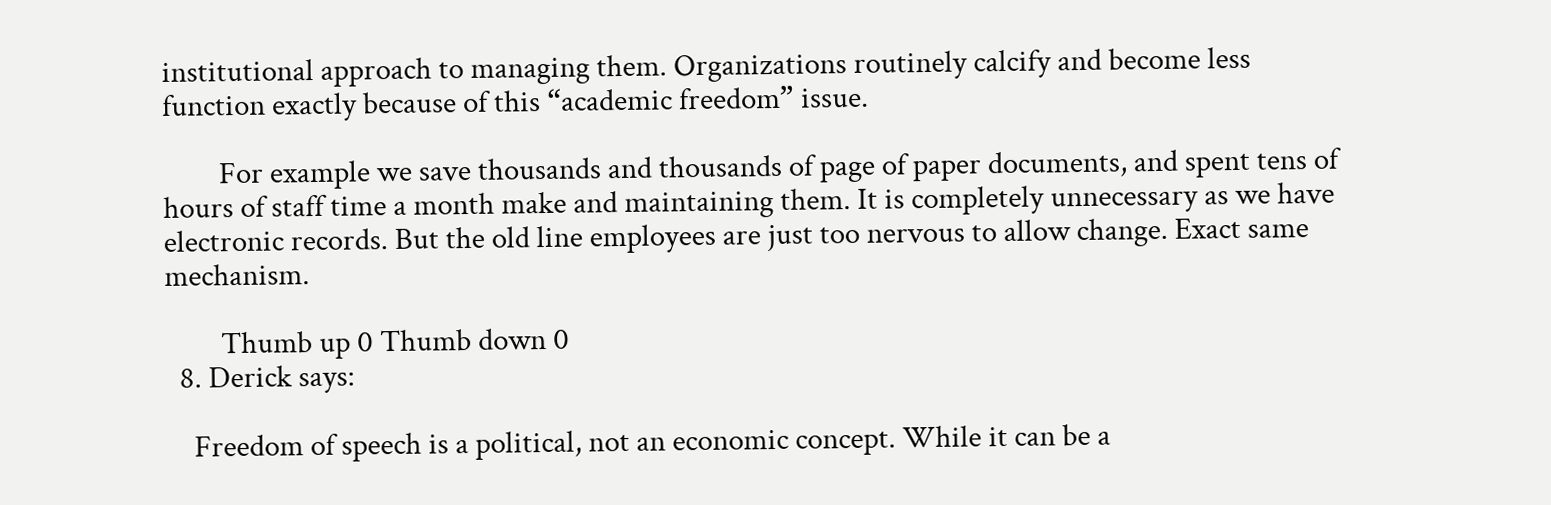institutional approach to managing them. Organizations routinely calcify and become less function exactly because of this “academic freedom” issue.

        For example we save thousands and thousands of page of paper documents, and spent tens of hours of staff time a month make and maintaining them. It is completely unnecessary as we have electronic records. But the old line employees are just too nervous to allow change. Exact same mechanism.

        Thumb up 0 Thumb down 0
  8. Derick says:

    Freedom of speech is a political, not an economic concept. While it can be a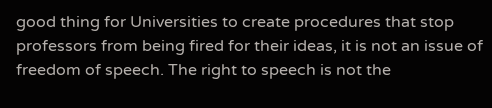good thing for Universities to create procedures that stop professors from being fired for their ideas, it is not an issue of freedom of speech. The right to speech is not the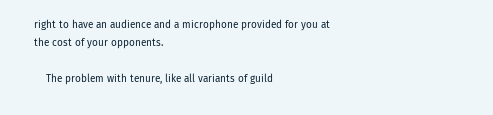right to have an audience and a microphone provided for you at the cost of your opponents.

    The problem with tenure, like all variants of guild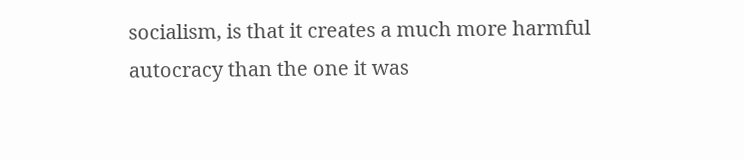socialism, is that it creates a much more harmful autocracy than the one it was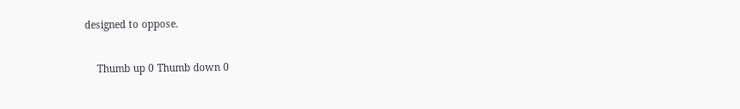designed to oppose.

    Thumb up 0 Thumb down 0